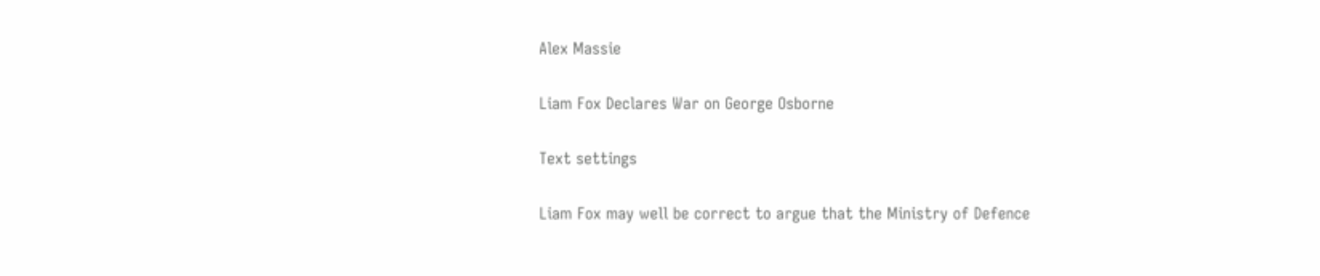Alex Massie

Liam Fox Declares War on George Osborne

Text settings

Liam Fox may well be correct to argue that the Ministry of Defence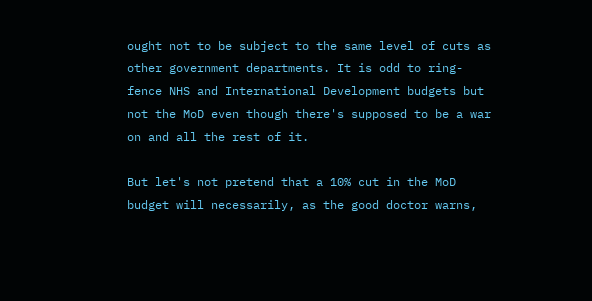ought not to be subject to the same level of cuts as other government departments. It is odd to ring-fence NHS and International Development budgets but not the MoD even though there's supposed to be a war on and all the rest of it.

But let's not pretend that a 10% cut in the MoD budget will necessarily, as the good doctor warns,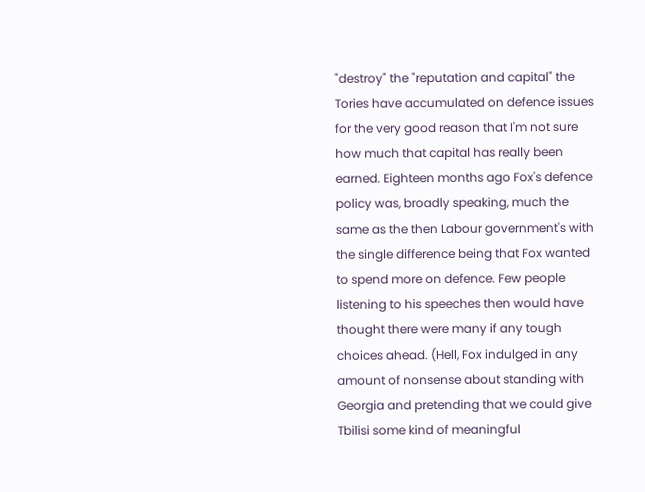"destroy" the "reputation and capital" the Tories have accumulated on defence issues for the very good reason that I'm not sure how much that capital has really been earned. Eighteen months ago Fox's defence policy was, broadly speaking, much the same as the then Labour government's with the single difference being that Fox wanted to spend more on defence. Few people listening to his speeches then would have thought there were many if any tough choices ahead. (Hell, Fox indulged in any amount of nonsense about standing with Georgia and pretending that we could give Tbilisi some kind of meaningful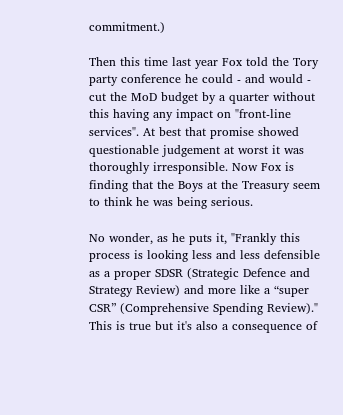commitment.)

Then this time last year Fox told the Tory party conference he could - and would - cut the MoD budget by a quarter without this having any impact on "front-line services". At best that promise showed questionable judgement at worst it was thoroughly irresponsible. Now Fox is finding that the Boys at the Treasury seem to think he was being serious.

No wonder, as he puts it, "Frankly this process is looking less and less defensible as a proper SDSR (Strategic Defence and Strategy Review) and more like a “super CSR” (Comprehensive Spending Review)." This is true but it's also a consequence of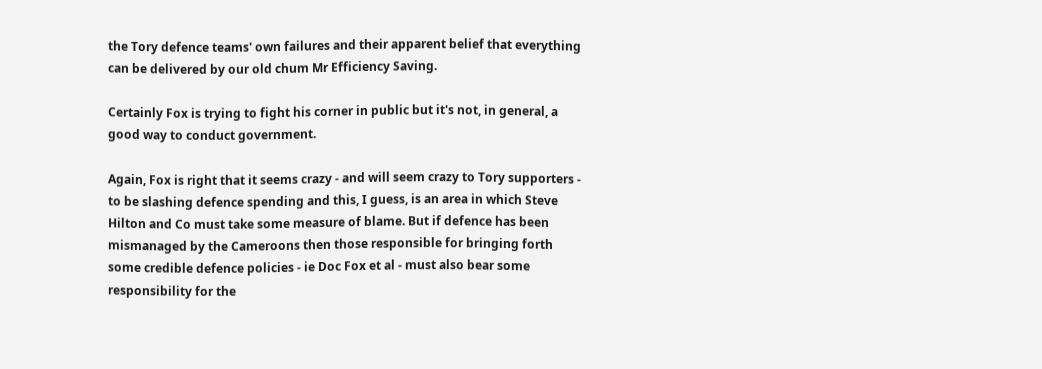the Tory defence teams' own failures and their apparent belief that everything can be delivered by our old chum Mr Efficiency Saving.

Certainly Fox is trying to fight his corner in public but it's not, in general, a good way to conduct government.

Again, Fox is right that it seems crazy - and will seem crazy to Tory supporters - to be slashing defence spending and this, I guess, is an area in which Steve Hilton and Co must take some measure of blame. But if defence has been mismanaged by the Cameroons then those responsible for bringing forth some credible defence policies - ie Doc Fox et al - must also bear some responsibility for the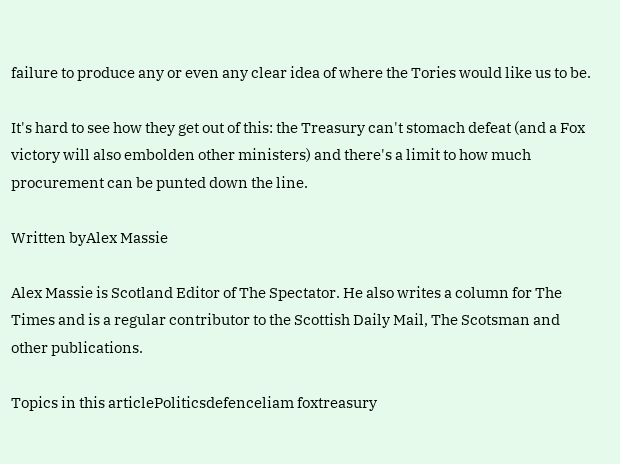failure to produce any or even any clear idea of where the Tories would like us to be.

It's hard to see how they get out of this: the Treasury can't stomach defeat (and a Fox victory will also embolden other ministers) and there's a limit to how much procurement can be punted down the line.

Written byAlex Massie

Alex Massie is Scotland Editor of The Spectator. He also writes a column for The Times and is a regular contributor to the Scottish Daily Mail, The Scotsman and other publications.

Topics in this articlePoliticsdefenceliam foxtreasury